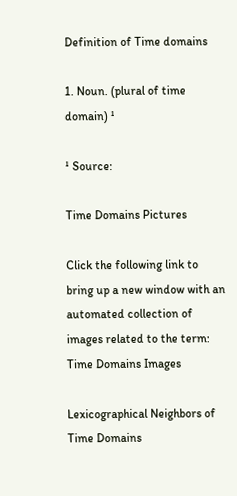Definition of Time domains

1. Noun. (plural of time domain) ¹

¹ Source:

Time Domains Pictures

Click the following link to bring up a new window with an automated collection of images related to the term: Time Domains Images

Lexicographical Neighbors of Time Domains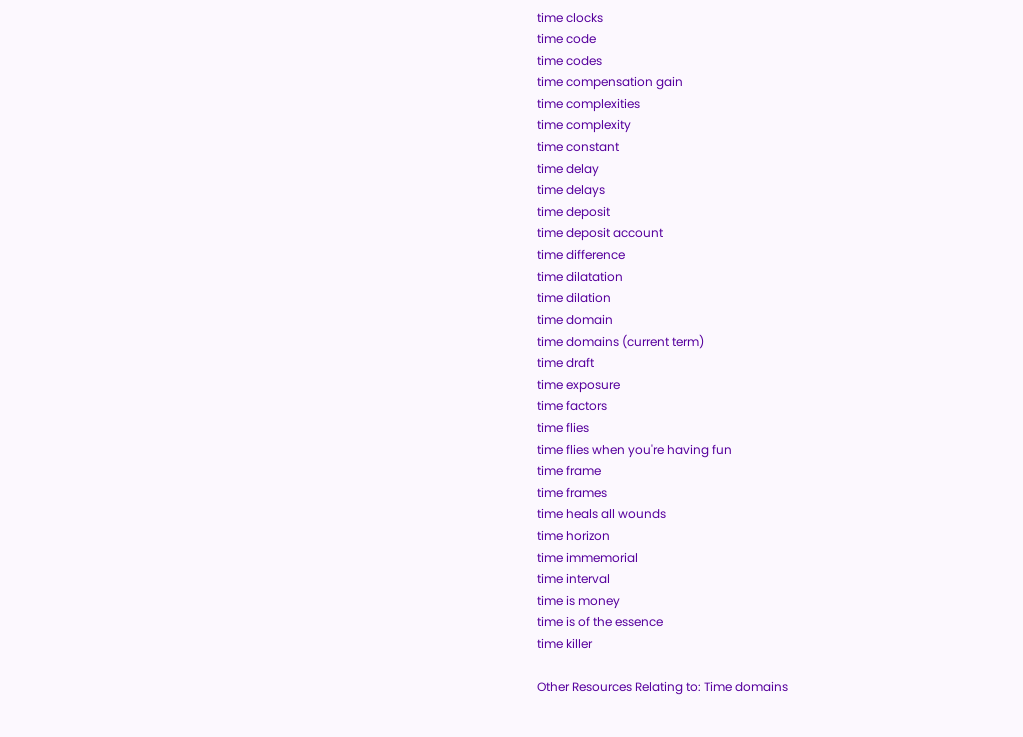time clocks
time code
time codes
time compensation gain
time complexities
time complexity
time constant
time delay
time delays
time deposit
time deposit account
time difference
time dilatation
time dilation
time domain
time domains (current term)
time draft
time exposure
time factors
time flies
time flies when you're having fun
time frame
time frames
time heals all wounds
time horizon
time immemorial
time interval
time is money
time is of the essence
time killer

Other Resources Relating to: Time domains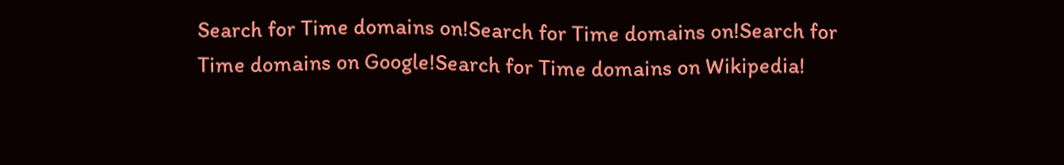Search for Time domains on!Search for Time domains on!Search for Time domains on Google!Search for Time domains on Wikipedia!